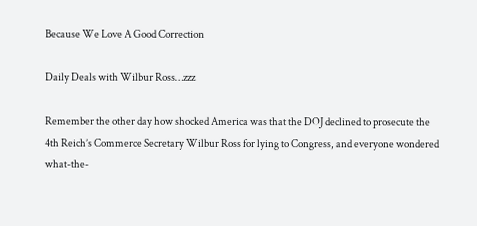Because We Love A Good Correction

Daily Deals with Wilbur Ross…zzz

Remember the other day how shocked America was that the DOJ declined to prosecute the 4th Reich’s Commerce Secretary Wilbur Ross for lying to Congress, and everyone wondered what-the-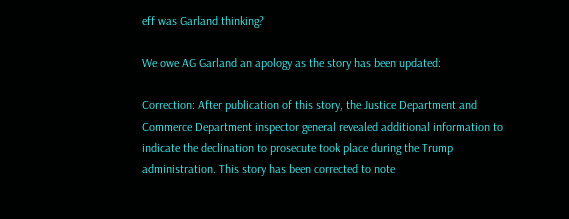eff was Garland thinking?

We owe AG Garland an apology as the story has been updated:

Correction: After publication of this story, the Justice Department and Commerce Department inspector general revealed additional information to indicate the declination to prosecute took place during the Trump administration. This story has been corrected to note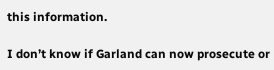this information.

I don’t know if Garland can now prosecute or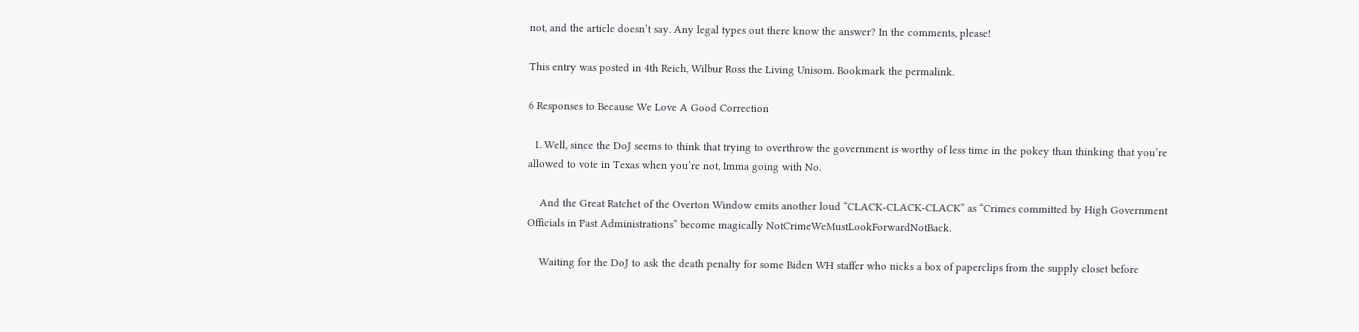not, and the article doesn’t say. Any legal types out there know the answer? In the comments, please!

This entry was posted in 4th Reich, Wilbur Ross the Living Unisom. Bookmark the permalink.

6 Responses to Because We Love A Good Correction

  1. Well, since the DoJ seems to think that trying to overthrow the government is worthy of less time in the pokey than thinking that you’re allowed to vote in Texas when you’re not, Imma going with No.

    And the Great Ratchet of the Overton Window emits another loud “CLACK-CLACK-CLACK” as “Crimes committed by High Government Officials in Past Administrations” become magically NotCrimeWeMustLookForwardNotBack.

    Waiting for the DoJ to ask the death penalty for some Biden WH staffer who nicks a box of paperclips from the supply closet before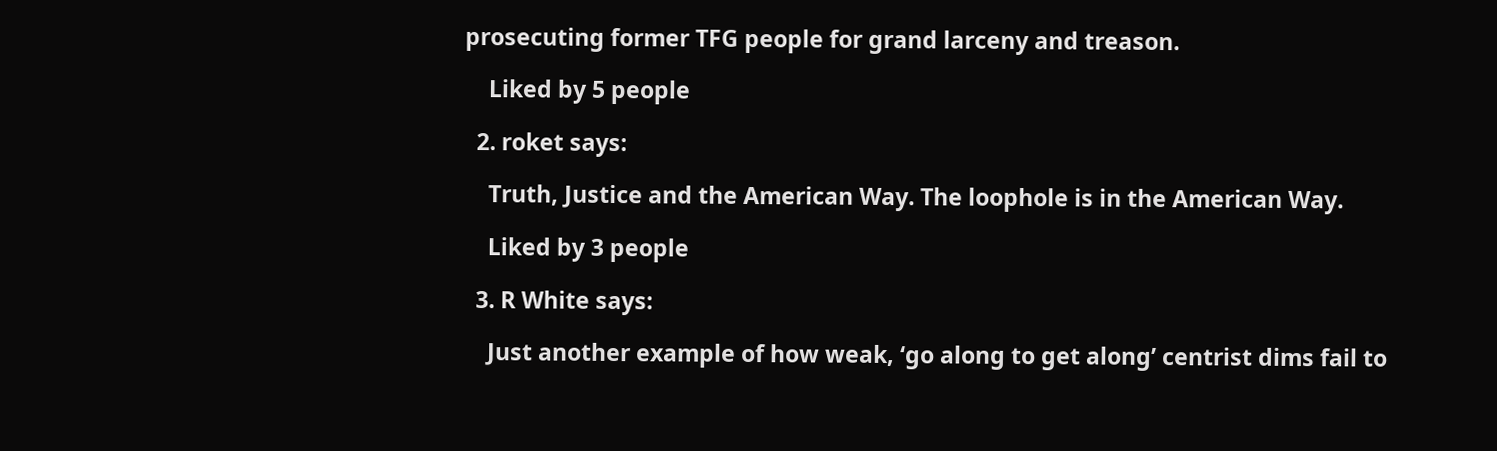prosecuting former TFG people for grand larceny and treason.

    Liked by 5 people

  2. roket says:

    Truth, Justice and the American Way. The loophole is in the American Way.

    Liked by 3 people

  3. R White says:

    Just another example of how weak, ‘go along to get along’ centrist dims fail to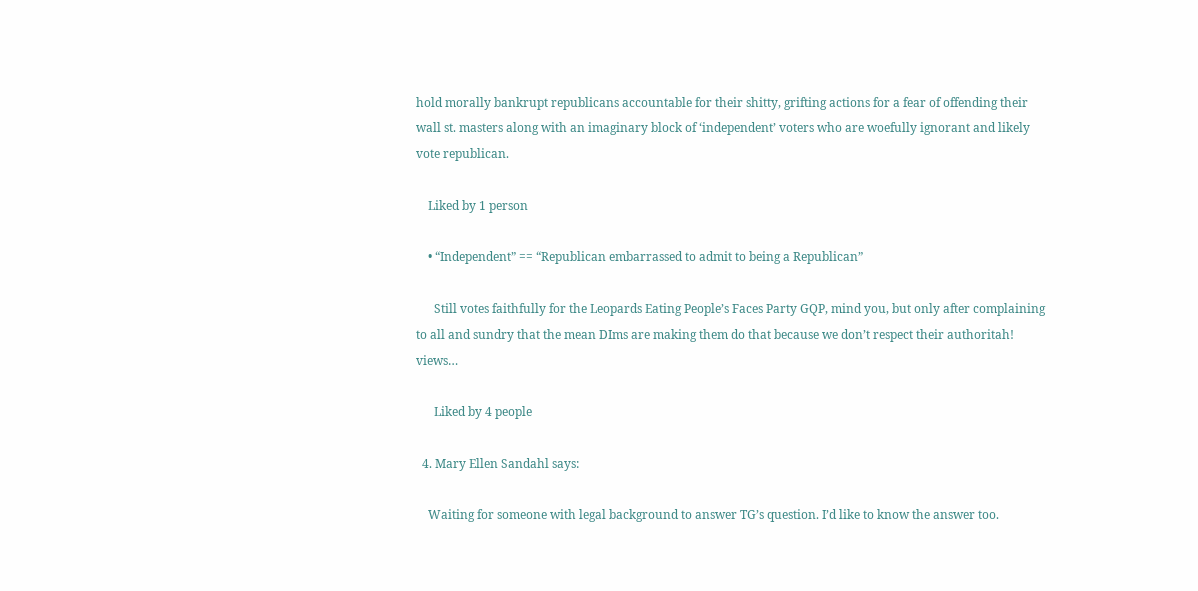hold morally bankrupt republicans accountable for their shitty, grifting actions for a fear of offending their wall st. masters along with an imaginary block of ‘independent’ voters who are woefully ignorant and likely vote republican.

    Liked by 1 person

    • “Independent” == “Republican embarrassed to admit to being a Republican”

      Still votes faithfully for the Leopards Eating People’s Faces Party GQP, mind you, but only after complaining to all and sundry that the mean DIms are making them do that because we don’t respect their authoritah! views…

      Liked by 4 people

  4. Mary Ellen Sandahl says:

    Waiting for someone with legal background to answer TG’s question. I’d like to know the answer too.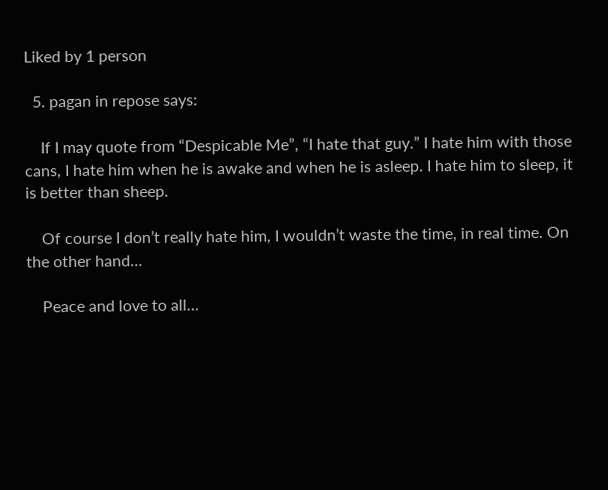Liked by 1 person

  5. pagan in repose says:

    If I may quote from “Despicable Me”, “I hate that guy.” I hate him with those cans, I hate him when he is awake and when he is asleep. I hate him to sleep, it is better than sheep.

    Of course I don’t really hate him, I wouldn’t waste the time, in real time. On the other hand…

    Peace and love to all…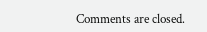Comments are closed.